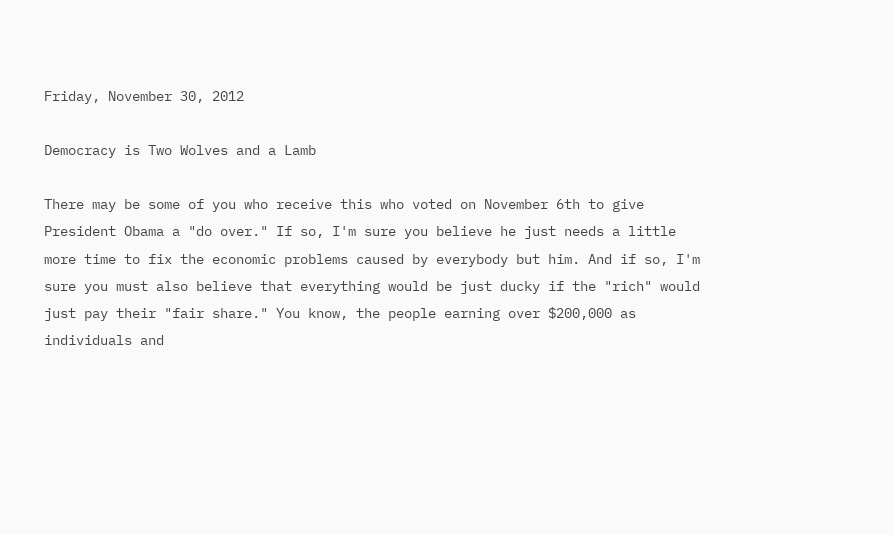Friday, November 30, 2012

Democracy is Two Wolves and a Lamb

There may be some of you who receive this who voted on November 6th to give President Obama a "do over." If so, I'm sure you believe he just needs a little more time to fix the economic problems caused by everybody but him. And if so, I'm sure you must also believe that everything would be just ducky if the "rich" would just pay their "fair share." You know, the people earning over $200,000 as individuals and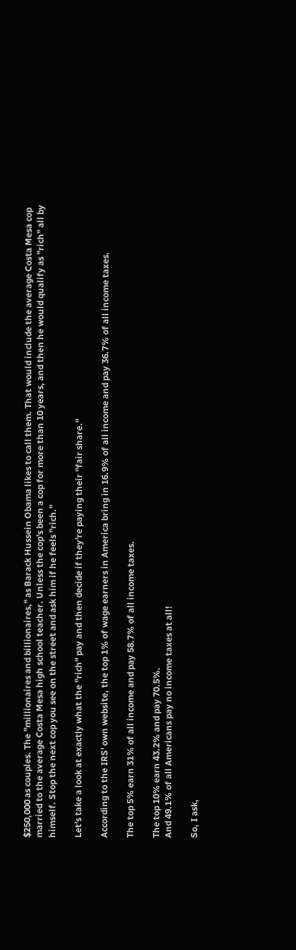$250,000 as couples. The "millionaires and billionaires," as Barack Hussein Obama likes to call them. That would include the average Costa Mesa cop married to the average Costa Mesa high school teacher. Unless the cop's been a cop for more than 10 years, and then he would qualify as "rich" all by himself. Stop the next cop you see on the street and ask him if he feels "rich."

Let's take a look at exactly what the "rich" pay and then decide if they're paying their "fair share."

According to the IRS' own website, the top 1% of wage earners in America bring in 16.9% of all income and pay 36.7% of all income taxes.

The top 5% earn 31% of all income and pay 58.7% of all income taxes.

The top 10% earn 43.2% and pay 70.5%.
And 49.1% of all Americans pay no income taxes at all!

So, I ask,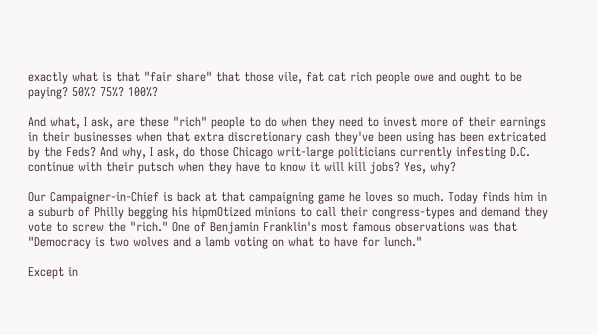exactly what is that "fair share" that those vile, fat cat rich people owe and ought to be paying? 50%? 75%? 100%?

And what, I ask, are these "rich" people to do when they need to invest more of their earnings in their businesses when that extra discretionary cash they've been using has been extricated by the Feds? And why, I ask, do those Chicago writ-large politicians currently infesting D.C. continue with their putsch when they have to know it will kill jobs? Yes, why?

Our Campaigner-in-Chief is back at that campaigning game he loves so much. Today finds him in a suburb of Philly begging his hipmOtized minions to call their congress-types and demand they vote to screw the "rich." One of Benjamin Franklin's most famous observations was that "Democracy is two wolves and a lamb voting on what to have for lunch."

Except in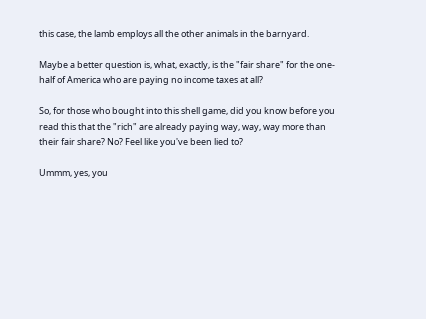this case, the lamb employs all the other animals in the barnyard.

Maybe a better question is, what, exactly, is the "fair share" for the one-half of America who are paying no income taxes at all?

So, for those who bought into this shell game, did you know before you read this that the "rich" are already paying way, way, way more than their fair share? No? Feel like you've been lied to?

Ummm, yes, you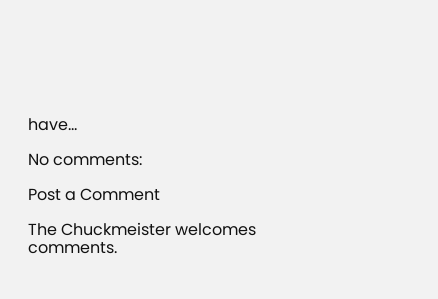have…

No comments:

Post a Comment

The Chuckmeister welcomes comments.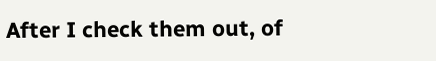After I check them out, of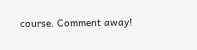course. Comment away!